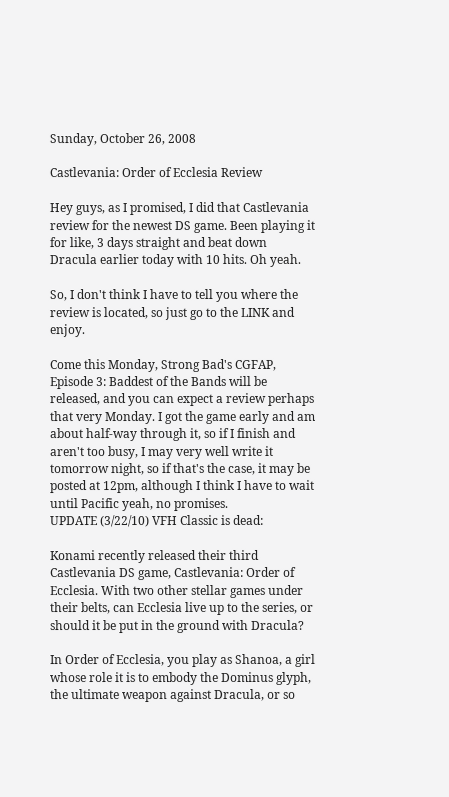Sunday, October 26, 2008

Castlevania: Order of Ecclesia Review

Hey guys, as I promised, I did that Castlevania review for the newest DS game. Been playing it for like, 3 days straight and beat down Dracula earlier today with 10 hits. Oh yeah.

So, I don't think I have to tell you where the review is located, so just go to the LINK and enjoy.

Come this Monday, Strong Bad's CGFAP, Episode 3: Baddest of the Bands will be released, and you can expect a review perhaps that very Monday. I got the game early and am about half-way through it, so if I finish and aren't too busy, I may very well write it tomorrow night, so if that's the case, it may be posted at 12pm, although I think I have to wait until Pacific yeah, no promises.
UPDATE (3/22/10) VFH Classic is dead:

Konami recently released their third Castlevania DS game, Castlevania: Order of Ecclesia. With two other stellar games under their belts, can Ecclesia live up to the series, or should it be put in the ground with Dracula?

In Order of Ecclesia, you play as Shanoa, a girl whose role it is to embody the Dominus glyph, the ultimate weapon against Dracula, or so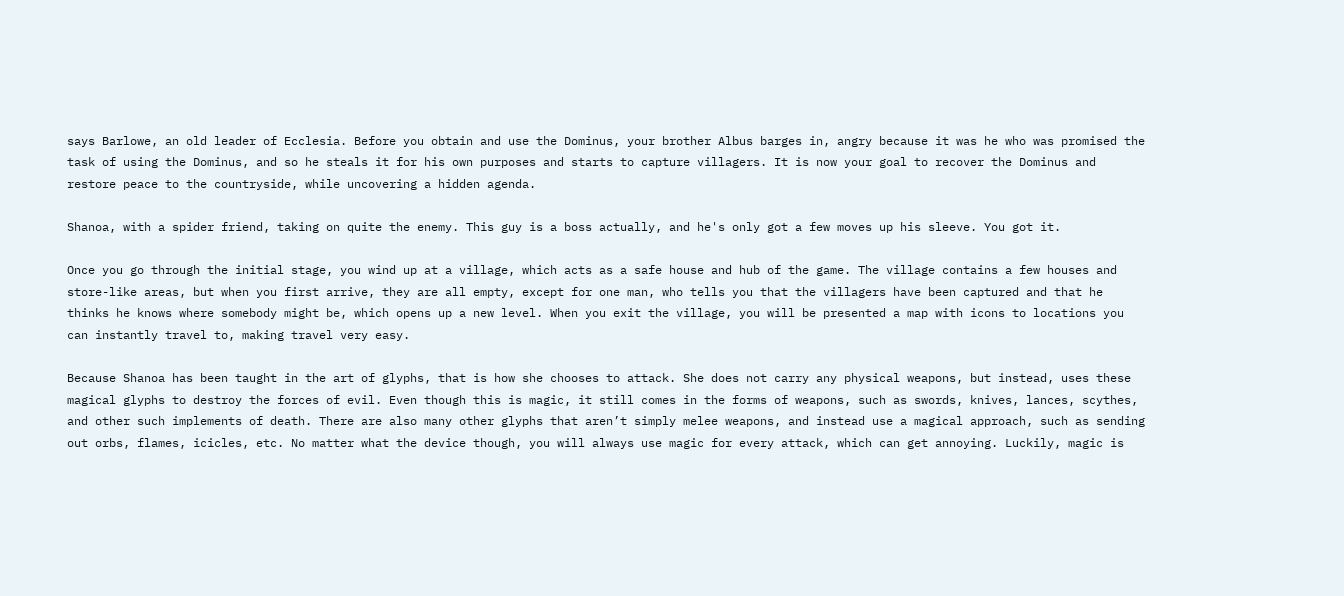says Barlowe, an old leader of Ecclesia. Before you obtain and use the Dominus, your brother Albus barges in, angry because it was he who was promised the task of using the Dominus, and so he steals it for his own purposes and starts to capture villagers. It is now your goal to recover the Dominus and restore peace to the countryside, while uncovering a hidden agenda.

Shanoa, with a spider friend, taking on quite the enemy. This guy is a boss actually, and he's only got a few moves up his sleeve. You got it.

Once you go through the initial stage, you wind up at a village, which acts as a safe house and hub of the game. The village contains a few houses and store-like areas, but when you first arrive, they are all empty, except for one man, who tells you that the villagers have been captured and that he thinks he knows where somebody might be, which opens up a new level. When you exit the village, you will be presented a map with icons to locations you can instantly travel to, making travel very easy.

Because Shanoa has been taught in the art of glyphs, that is how she chooses to attack. She does not carry any physical weapons, but instead, uses these magical glyphs to destroy the forces of evil. Even though this is magic, it still comes in the forms of weapons, such as swords, knives, lances, scythes, and other such implements of death. There are also many other glyphs that aren’t simply melee weapons, and instead use a magical approach, such as sending out orbs, flames, icicles, etc. No matter what the device though, you will always use magic for every attack, which can get annoying. Luckily, magic is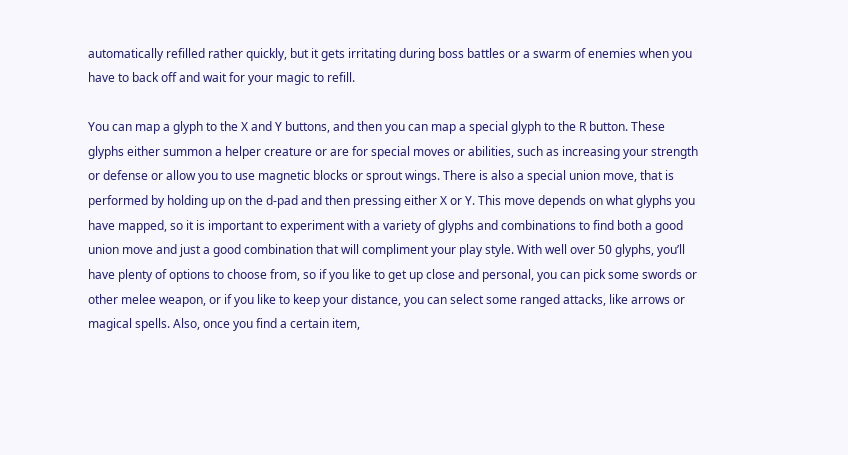automatically refilled rather quickly, but it gets irritating during boss battles or a swarm of enemies when you have to back off and wait for your magic to refill.

You can map a glyph to the X and Y buttons, and then you can map a special glyph to the R button. These glyphs either summon a helper creature or are for special moves or abilities, such as increasing your strength or defense or allow you to use magnetic blocks or sprout wings. There is also a special union move, that is performed by holding up on the d-pad and then pressing either X or Y. This move depends on what glyphs you have mapped, so it is important to experiment with a variety of glyphs and combinations to find both a good union move and just a good combination that will compliment your play style. With well over 50 glyphs, you’ll have plenty of options to choose from, so if you like to get up close and personal, you can pick some swords or other melee weapon, or if you like to keep your distance, you can select some ranged attacks, like arrows or magical spells. Also, once you find a certain item,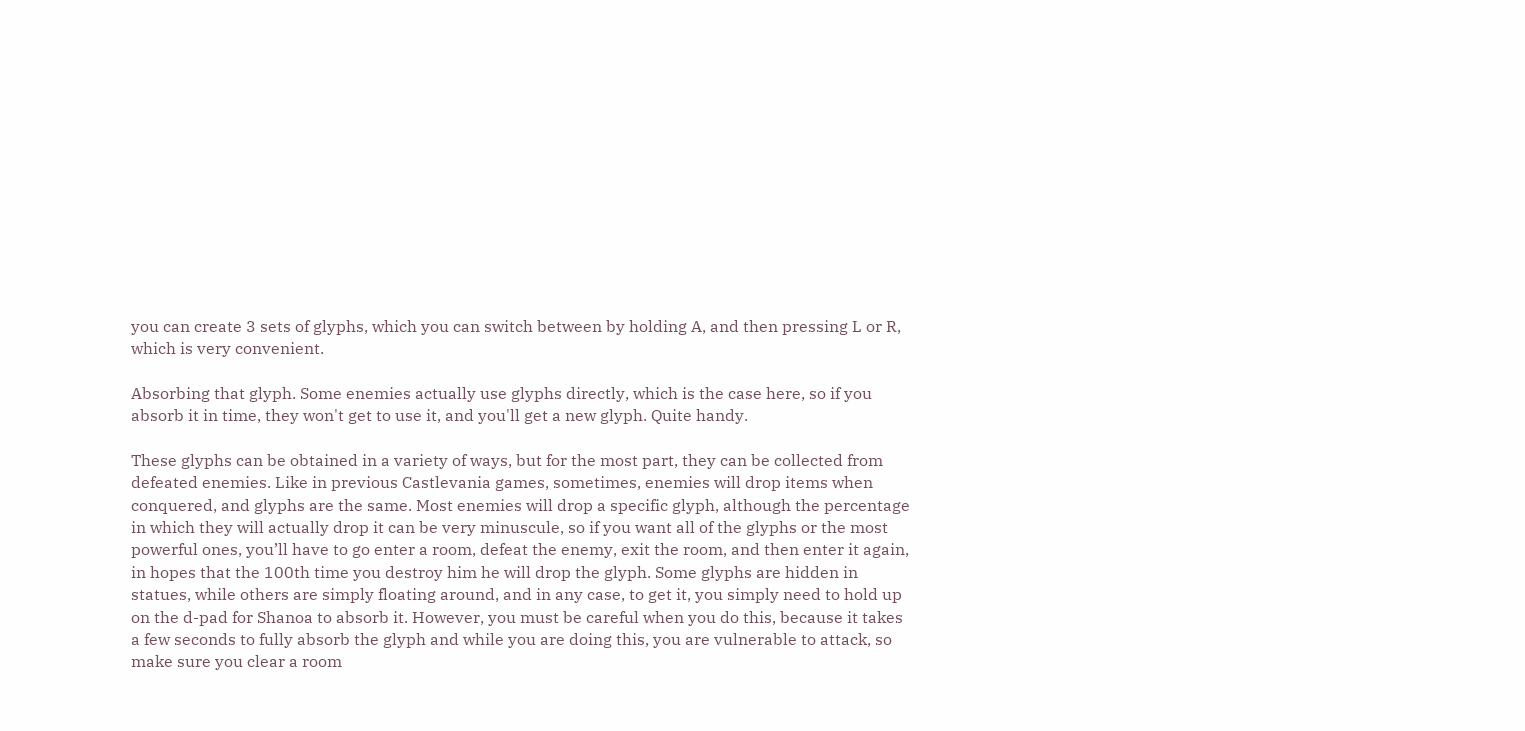you can create 3 sets of glyphs, which you can switch between by holding A, and then pressing L or R, which is very convenient.

Absorbing that glyph. Some enemies actually use glyphs directly, which is the case here, so if you absorb it in time, they won't get to use it, and you'll get a new glyph. Quite handy.

These glyphs can be obtained in a variety of ways, but for the most part, they can be collected from defeated enemies. Like in previous Castlevania games, sometimes, enemies will drop items when conquered, and glyphs are the same. Most enemies will drop a specific glyph, although the percentage in which they will actually drop it can be very minuscule, so if you want all of the glyphs or the most powerful ones, you’ll have to go enter a room, defeat the enemy, exit the room, and then enter it again, in hopes that the 100th time you destroy him he will drop the glyph. Some glyphs are hidden in statues, while others are simply floating around, and in any case, to get it, you simply need to hold up on the d-pad for Shanoa to absorb it. However, you must be careful when you do this, because it takes a few seconds to fully absorb the glyph and while you are doing this, you are vulnerable to attack, so make sure you clear a room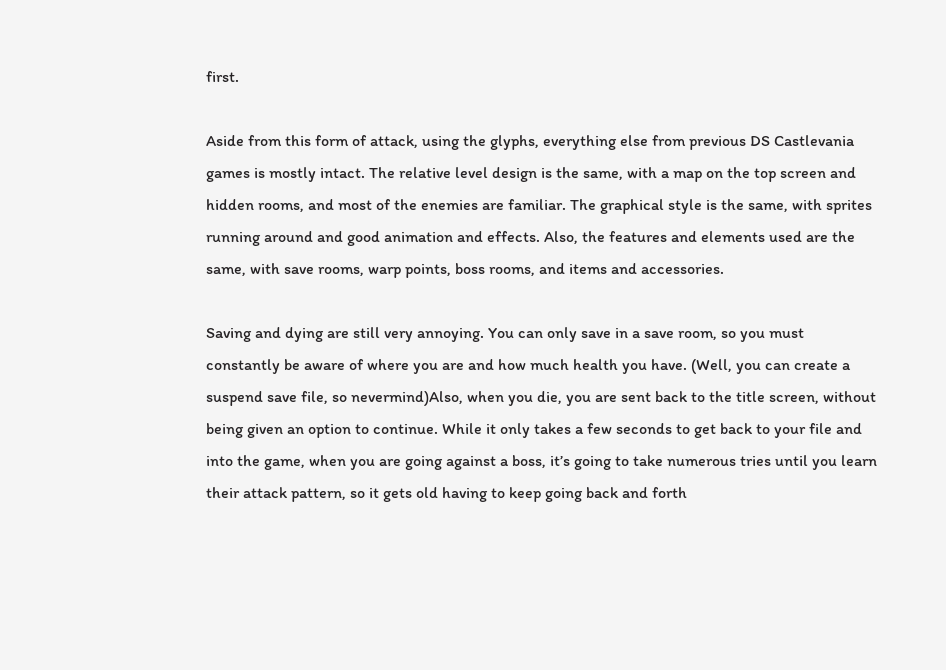first.

Aside from this form of attack, using the glyphs, everything else from previous DS Castlevania games is mostly intact. The relative level design is the same, with a map on the top screen and hidden rooms, and most of the enemies are familiar. The graphical style is the same, with sprites running around and good animation and effects. Also, the features and elements used are the same, with save rooms, warp points, boss rooms, and items and accessories.

Saving and dying are still very annoying. You can only save in a save room, so you must constantly be aware of where you are and how much health you have. (Well, you can create a suspend save file, so nevermind)Also, when you die, you are sent back to the title screen, without being given an option to continue. While it only takes a few seconds to get back to your file and into the game, when you are going against a boss, it’s going to take numerous tries until you learn their attack pattern, so it gets old having to keep going back and forth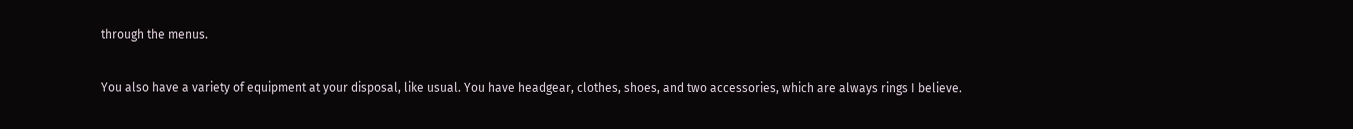through the menus.

You also have a variety of equipment at your disposal, like usual. You have headgear, clothes, shoes, and two accessories, which are always rings I believe.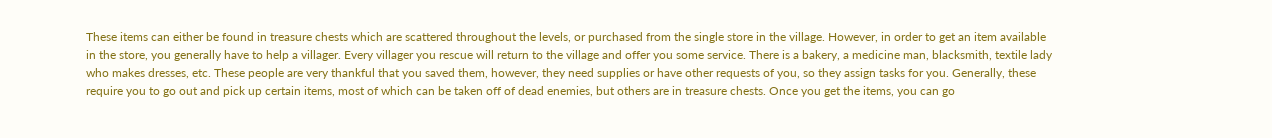These items can either be found in treasure chests which are scattered throughout the levels, or purchased from the single store in the village. However, in order to get an item available in the store, you generally have to help a villager. Every villager you rescue will return to the village and offer you some service. There is a bakery, a medicine man, blacksmith, textile lady who makes dresses, etc. These people are very thankful that you saved them, however, they need supplies or have other requests of you, so they assign tasks for you. Generally, these require you to go out and pick up certain items, most of which can be taken off of dead enemies, but others are in treasure chests. Once you get the items, you can go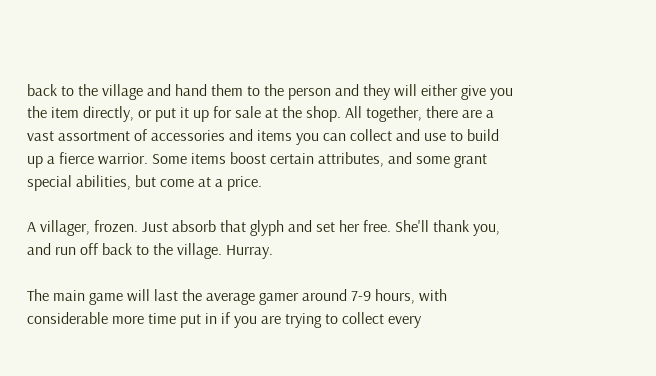back to the village and hand them to the person and they will either give you the item directly, or put it up for sale at the shop. All together, there are a vast assortment of accessories and items you can collect and use to build up a fierce warrior. Some items boost certain attributes, and some grant special abilities, but come at a price.

A villager, frozen. Just absorb that glyph and set her free. She'll thank you, and run off back to the village. Hurray.

The main game will last the average gamer around 7-9 hours, with considerable more time put in if you are trying to collect every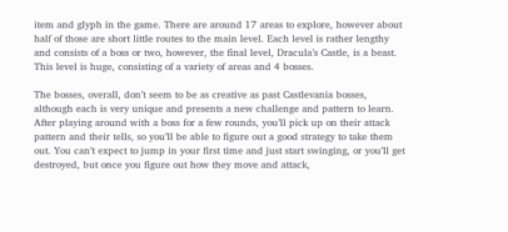item and glyph in the game. There are around 17 areas to explore, however about half of those are short little routes to the main level. Each level is rather lengthy and consists of a boss or two, however, the final level, Dracula’s Castle, is a beast. This level is huge, consisting of a variety of areas and 4 bosses.

The bosses, overall, don’t seem to be as creative as past Castlevania bosses, although each is very unique and presents a new challenge and pattern to learn. After playing around with a boss for a few rounds, you’ll pick up on their attack pattern and their tells, so you’ll be able to figure out a good strategy to take them out. You can’t expect to jump in your first time and just start swinging, or you’ll get destroyed, but once you figure out how they move and attack,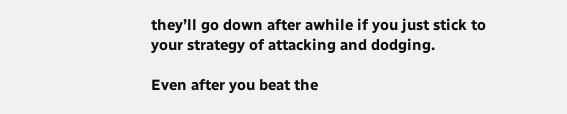they’ll go down after awhile if you just stick to your strategy of attacking and dodging.

Even after you beat the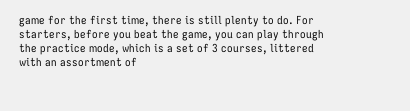game for the first time, there is still plenty to do. For starters, before you beat the game, you can play through the practice mode, which is a set of 3 courses, littered with an assortment of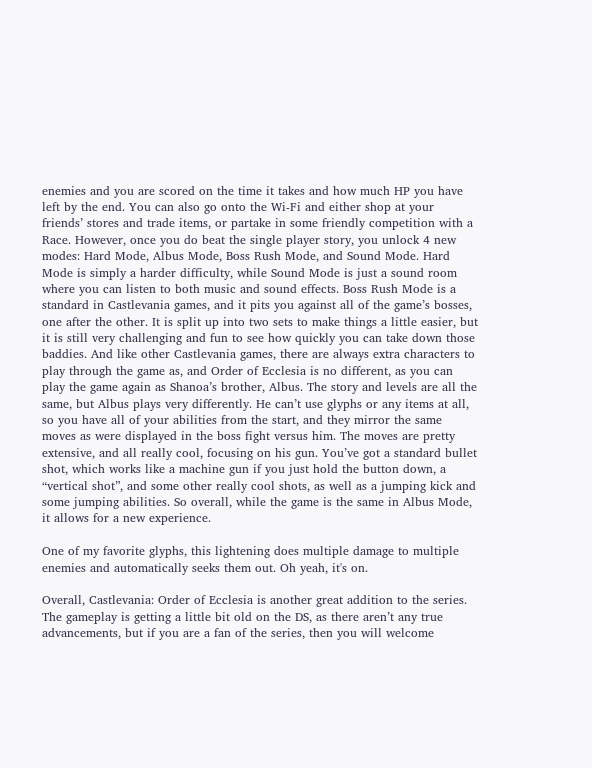enemies and you are scored on the time it takes and how much HP you have left by the end. You can also go onto the Wi-Fi and either shop at your friends’ stores and trade items, or partake in some friendly competition with a Race. However, once you do beat the single player story, you unlock 4 new modes: Hard Mode, Albus Mode, Boss Rush Mode, and Sound Mode. Hard Mode is simply a harder difficulty, while Sound Mode is just a sound room where you can listen to both music and sound effects. Boss Rush Mode is a standard in Castlevania games, and it pits you against all of the game’s bosses, one after the other. It is split up into two sets to make things a little easier, but it is still very challenging and fun to see how quickly you can take down those baddies. And like other Castlevania games, there are always extra characters to play through the game as, and Order of Ecclesia is no different, as you can play the game again as Shanoa’s brother, Albus. The story and levels are all the same, but Albus plays very differently. He can’t use glyphs or any items at all, so you have all of your abilities from the start, and they mirror the same moves as were displayed in the boss fight versus him. The moves are pretty extensive, and all really cool, focusing on his gun. You’ve got a standard bullet shot, which works like a machine gun if you just hold the button down, a “vertical shot”, and some other really cool shots, as well as a jumping kick and some jumping abilities. So overall, while the game is the same in Albus Mode, it allows for a new experience.

One of my favorite glyphs, this lightening does multiple damage to multiple enemies and automatically seeks them out. Oh yeah, it's on.

Overall, Castlevania: Order of Ecclesia is another great addition to the series. The gameplay is getting a little bit old on the DS, as there aren’t any true advancements, but if you are a fan of the series, then you will welcome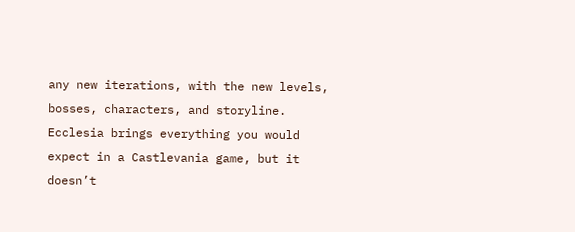any new iterations, with the new levels, bosses, characters, and storyline. Ecclesia brings everything you would expect in a Castlevania game, but it doesn’t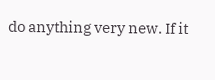do anything very new. If it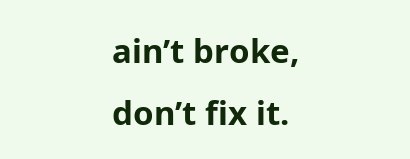ain’t broke, don’t fix it.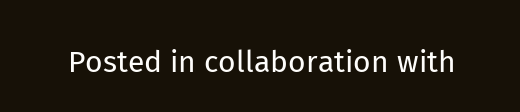Posted in collaboration with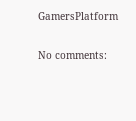GamersPlatform


No comments: